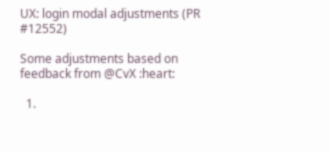UX: login modal adjustments (PR #12552)

Some adjustments based on feedback from @CvX :heart:

  1.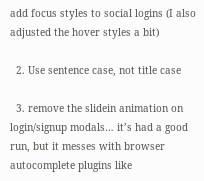add focus styles to social logins (I also adjusted the hover styles a bit)

  2. Use sentence case, not title case

  3. remove the slidein animation on login/signup modals… it’s had a good run, but it messes with browser autocomplete plugins like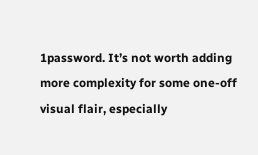1password. It’s not worth adding more complexity for some one-off visual flair, especially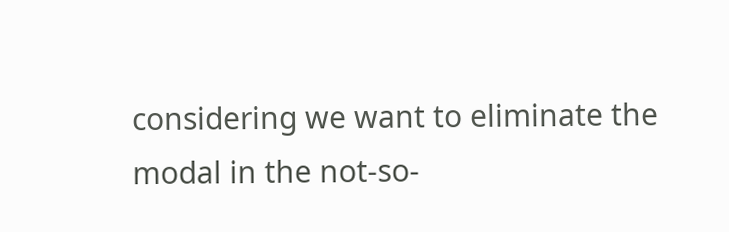considering we want to eliminate the modal in the not-so-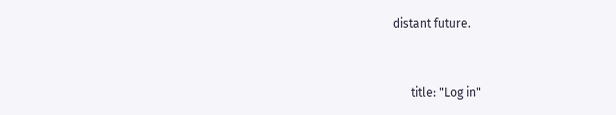distant future.


      title: "Log in"